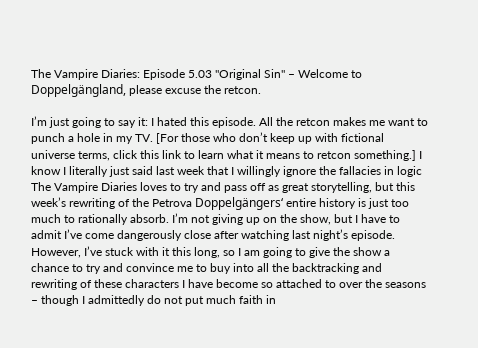The Vampire Diaries: Episode 5.03 "Original Sin" – Welcome to Doppelgängland, please excuse the retcon.

I’m just going to say it: I hated this episode. All the retcon makes me want to punch a hole in my TV. [For those who don’t keep up with fictional universe terms, click this link to learn what it means to retcon something.] I know I literally just said last week that I willingly ignore the fallacies in logic The Vampire Diaries loves to try and pass off as great storytelling, but this week’s rewriting of the Petrova Doppelgängers‘ entire history is just too much to rationally absorb. I’m not giving up on the show, but I have to admit I’ve come dangerously close after watching last night’s episode. However, I’ve stuck with it this long, so I am going to give the show a chance to try and convince me to buy into all the backtracking and rewriting of these characters I have become so attached to over the seasons – though I admittedly do not put much faith in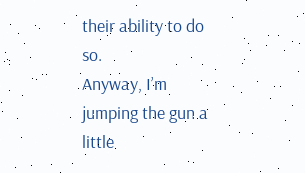their ability to do so.
Anyway, I’m jumping the gun a little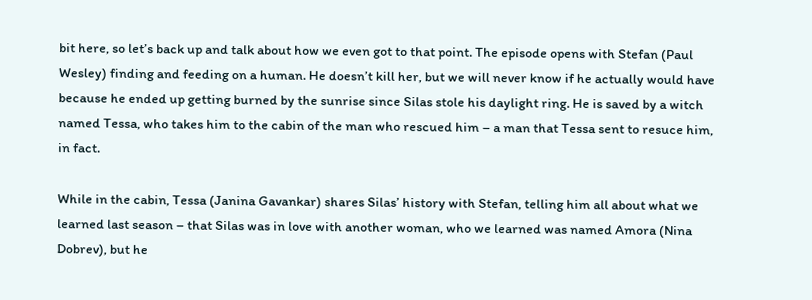bit here, so let’s back up and talk about how we even got to that point. The episode opens with Stefan (Paul Wesley) finding and feeding on a human. He doesn’t kill her, but we will never know if he actually would have because he ended up getting burned by the sunrise since Silas stole his daylight ring. He is saved by a witch named Tessa, who takes him to the cabin of the man who rescued him – a man that Tessa sent to resuce him, in fact.

While in the cabin, Tessa (Janina Gavankar) shares Silas’ history with Stefan, telling him all about what we learned last season – that Silas was in love with another woman, who we learned was named Amora (Nina Dobrev), but he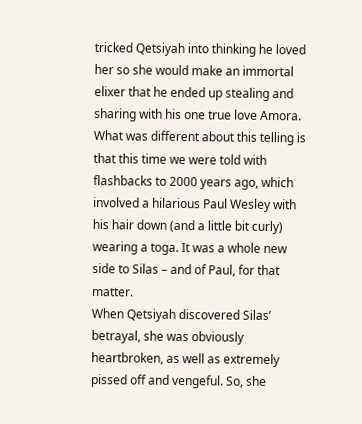tricked Qetsiyah into thinking he loved her so she would make an immortal elixer that he ended up stealing and sharing with his one true love Amora. What was different about this telling is that this time we were told with flashbacks to 2000 years ago, which involved a hilarious Paul Wesley with his hair down (and a little bit curly) wearing a toga. It was a whole new side to Silas – and of Paul, for that matter.
When Qetsiyah discovered Silas’ betrayal, she was obviously heartbroken, as well as extremely pissed off and vengeful. So, she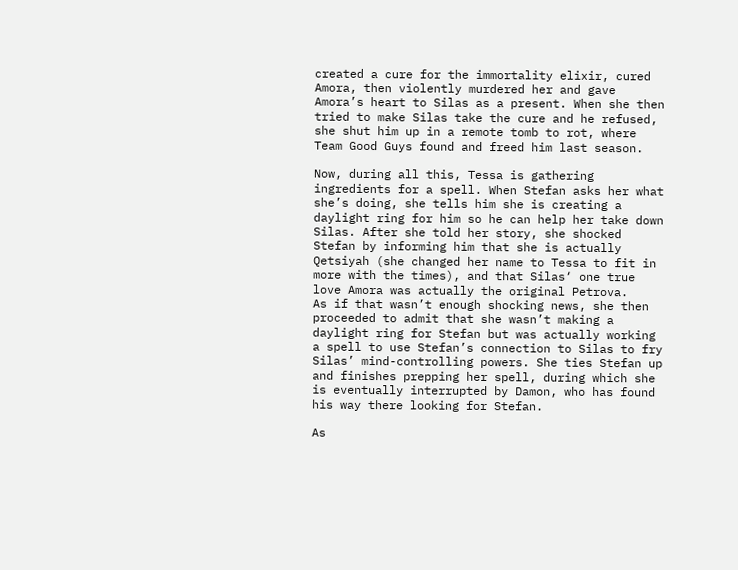created a cure for the immortality elixir, cured Amora, then violently murdered her and gave Amora’s heart to Silas as a present. When she then tried to make Silas take the cure and he refused, she shut him up in a remote tomb to rot, where Team Good Guys found and freed him last season.

Now, during all this, Tessa is gathering ingredients for a spell. When Stefan asks her what she’s doing, she tells him she is creating a daylight ring for him so he can help her take down Silas. After she told her story, she shocked Stefan by informing him that she is actually Qetsiyah (she changed her name to Tessa to fit in more with the times), and that Silas‘ one true love Amora was actually the original Petrova.
As if that wasn’t enough shocking news, she then proceeded to admit that she wasn’t making a daylight ring for Stefan but was actually working a spell to use Stefan’s connection to Silas to fry Silas’ mind-controlling powers. She ties Stefan up and finishes prepping her spell, during which she is eventually interrupted by Damon, who has found his way there looking for Stefan.

As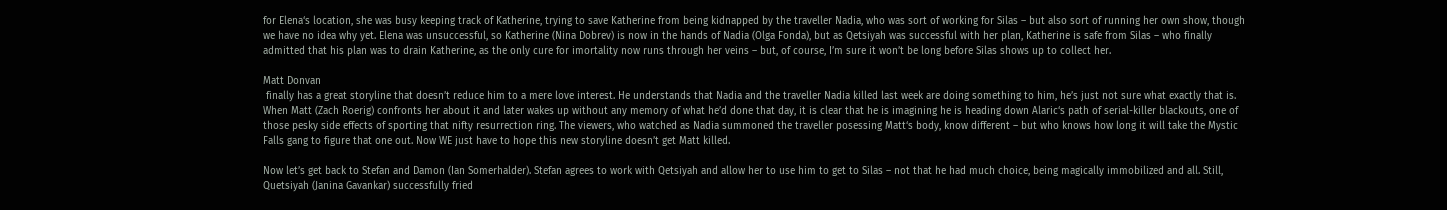for Elena‘s location, she was busy keeping track of Katherine, trying to save Katherine from being kidnapped by the traveller Nadia, who was sort of working for Silas – but also sort of running her own show, though we have no idea why yet. Elena was unsuccessful, so Katherine (Nina Dobrev) is now in the hands of Nadia (Olga Fonda), but as Qetsiyah was successful with her plan, Katherine is safe from Silas – who finally admitted that his plan was to drain Katherine, as the only cure for imortality now runs through her veins – but, of course, I’m sure it won’t be long before Silas shows up to collect her.

Matt Donvan
 finally has a great storyline that doesn’t reduce him to a mere love interest. He understands that Nadia and the traveller Nadia killed last week are doing something to him, he’s just not sure what exactly that is. When Matt (Zach Roerig) confronts her about it and later wakes up without any memory of what he’d done that day, it is clear that he is imagining he is heading down Alaric‘s path of serial-killer blackouts, one of those pesky side effects of sporting that nifty resurrection ring. The viewers, who watched as Nadia summoned the traveller posessing Matt‘s body, know different – but who knows how long it will take the Mystic Falls gang to figure that one out. Now WE just have to hope this new storyline doesn’t get Matt killed.

Now let’s get back to Stefan and Damon (Ian Somerhalder). Stefan agrees to work with Qetsiyah and allow her to use him to get to Silas – not that he had much choice, being magically immobilized and all. Still, Quetsiyah (Janina Gavankar) successfully fried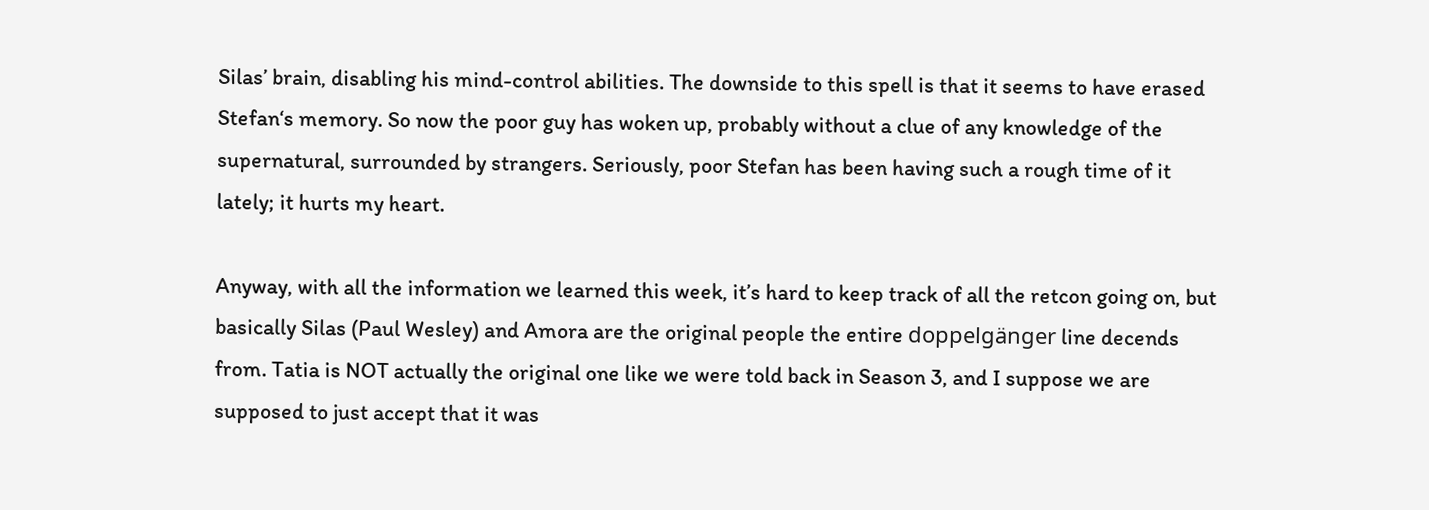Silas’ brain, disabling his mind-control abilities. The downside to this spell is that it seems to have erased Stefan‘s memory. So now the poor guy has woken up, probably without a clue of any knowledge of the supernatural, surrounded by strangers. Seriously, poor Stefan has been having such a rough time of it lately; it hurts my heart.

Anyway, with all the information we learned this week, it’s hard to keep track of all the retcon going on, but basically Silas (Paul Wesley) and Amora are the original people the entire doppelgänger line decends from. Tatia is NOT actually the original one like we were told back in Season 3, and I suppose we are supposed to just accept that it was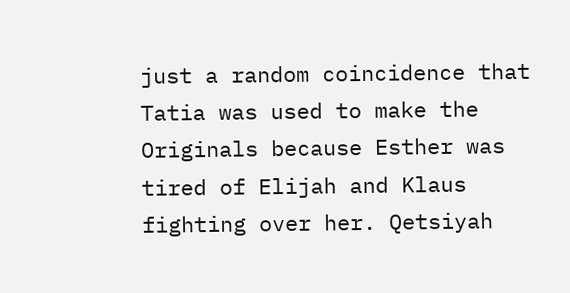just a random coincidence that Tatia was used to make the Originals because Esther was tired of Elijah and Klaus fighting over her. Qetsiyah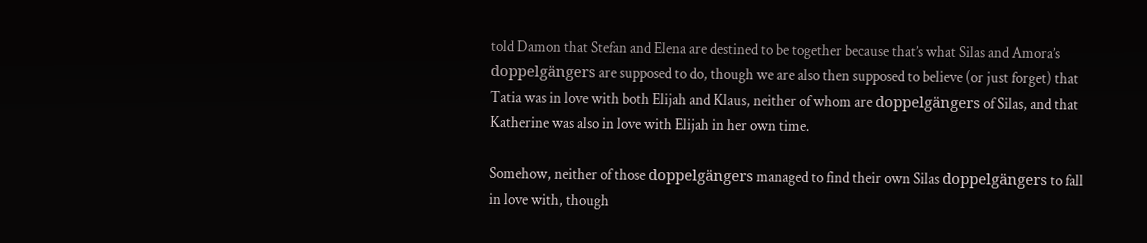told Damon that Stefan and Elena are destined to be together because that’s what Silas and Amora’s doppelgängers are supposed to do, though we are also then supposed to believe (or just forget) that Tatia was in love with both Elijah and Klaus, neither of whom are doppelgängers of Silas, and that Katherine was also in love with Elijah in her own time.

Somehow, neither of those doppelgängers managed to find their own Silas doppelgängers to fall in love with, though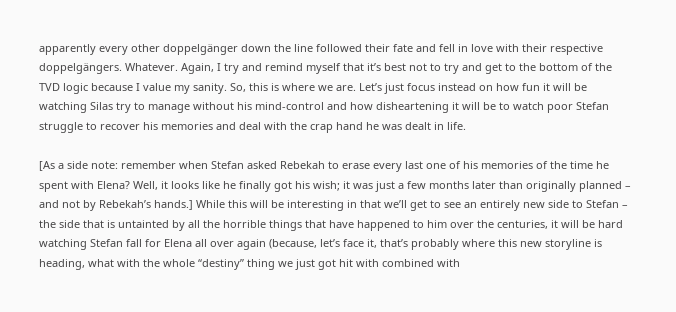apparently every other doppelgänger down the line followed their fate and fell in love with their respective doppelgängers. Whatever. Again, I try and remind myself that it’s best not to try and get to the bottom of the TVD logic because I value my sanity. So, this is where we are. Let’s just focus instead on how fun it will be watching Silas try to manage without his mind-control and how disheartening it will be to watch poor Stefan struggle to recover his memories and deal with the crap hand he was dealt in life.

[As a side note: remember when Stefan asked Rebekah to erase every last one of his memories of the time he spent with Elena? Well, it looks like he finally got his wish; it was just a few months later than originally planned – and not by Rebekah’s hands.] While this will be interesting in that we’ll get to see an entirely new side to Stefan – the side that is untainted by all the horrible things that have happened to him over the centuries, it will be hard watching Stefan fall for Elena all over again (because, let’s face it, that’s probably where this new storyline is heading, what with the whole “destiny” thing we just got hit with combined with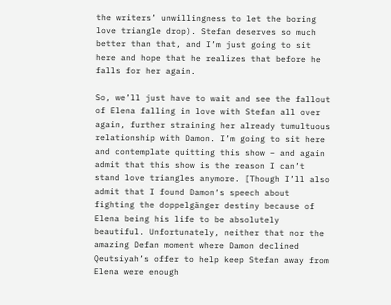the writers’ unwillingness to let the boring love triangle drop). Stefan deserves so much better than that, and I’m just going to sit here and hope that he realizes that before he falls for her again.

So, we’ll just have to wait and see the fallout of Elena falling in love with Stefan all over again, further straining her already tumultuous relationship with Damon. I’m going to sit here and contemplate quitting this show – and again admit that this show is the reason I can’t stand love triangles anymore. [Though I’ll also admit that I found Damon‘s speech about fighting the doppelgänger destiny because of Elena being his life to be absolutely beautiful. Unfortunately, neither that nor the amazing Defan moment where Damon declined Qeutsiyah’s offer to help keep Stefan away from Elena were enough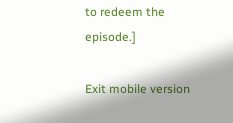to redeem the episode.]

Exit mobile version